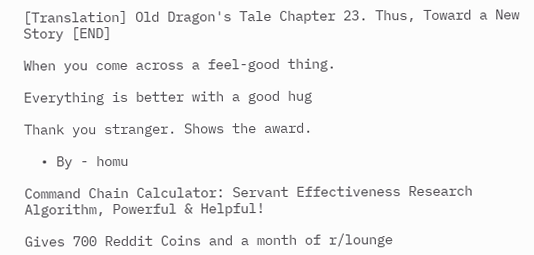[Translation] Old Dragon's Tale Chapter 23. Thus, Toward a New Story [END]

When you come across a feel-good thing.

Everything is better with a good hug

Thank you stranger. Shows the award.

  • By - homu

Command Chain Calculator: Servant Effectiveness Research Algorithm, Powerful & Helpful!

Gives 700 Reddit Coins and a month of r/lounge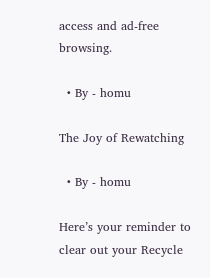access and ad-free browsing.

  • By - homu

The Joy of Rewatching

  • By - homu

Here’s your reminder to clear out your Recycle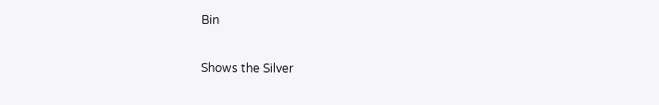Bin

Shows the Silver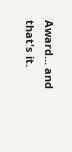Award... and that's it.